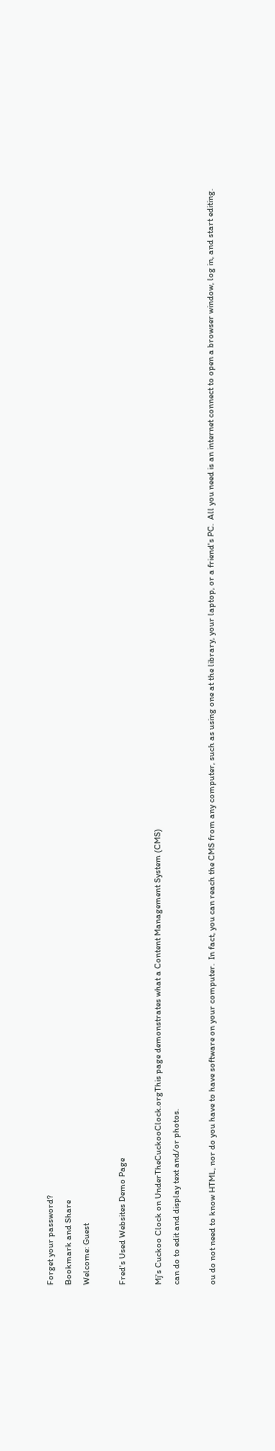Forget your password?
Bookmark and Share
Welcome: Guest

Fred's Used Websites Demo Page

Mj's Cuckoo Clock on UnderTheCuckooClock.orgThis page demonstrates what a Content Management System (CMS)
can do to edit and display text and/or photos.

ou do not need to know HTML, nor do you have to have software on your computer.  In fact, you can reach the CMS from any computer, such as using one at the library, your laptop, or a friend's PC.  All you need is an internet connect to open a browser window, log in, and start editing.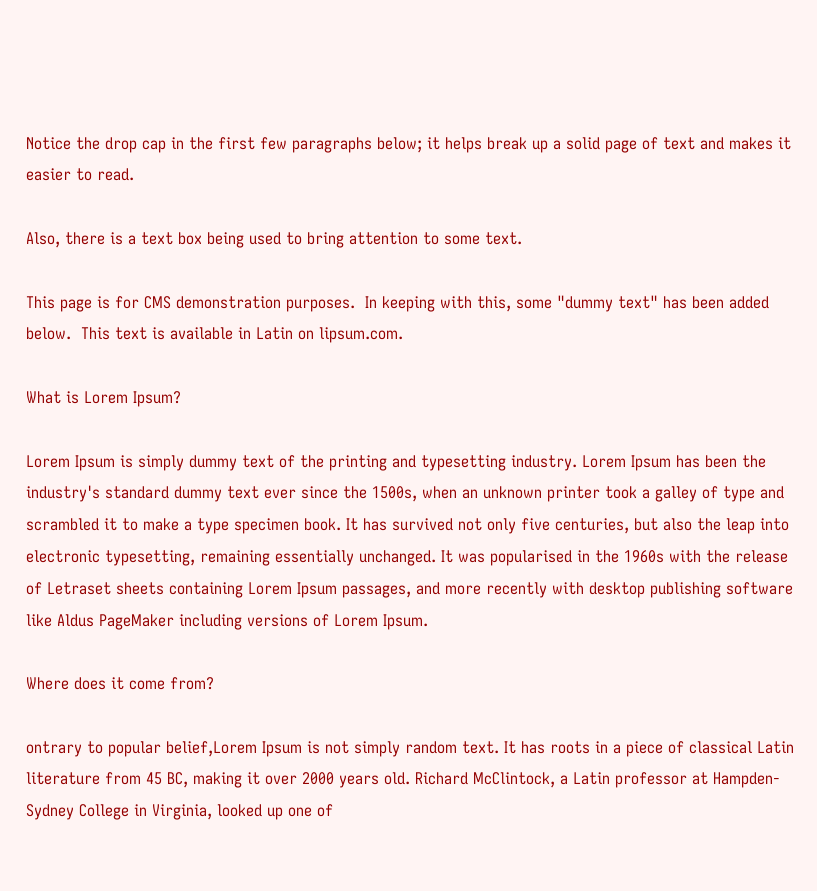Notice the drop cap in the first few paragraphs below; it helps break up a solid page of text and makes it easier to read.

Also, there is a text box being used to bring attention to some text.

This page is for CMS demonstration purposes.  In keeping with this, some "dummy text" has been added below.  This text is available in Latin on lipsum.com.

What is Lorem Ipsum?

Lorem Ipsum is simply dummy text of the printing and typesetting industry. Lorem Ipsum has been the industry's standard dummy text ever since the 1500s, when an unknown printer took a galley of type and scrambled it to make a type specimen book. It has survived not only five centuries, but also the leap into electronic typesetting, remaining essentially unchanged. It was popularised in the 1960s with the release of Letraset sheets containing Lorem Ipsum passages, and more recently with desktop publishing software like Aldus PageMaker including versions of Lorem Ipsum.

Where does it come from?

ontrary to popular belief,Lorem Ipsum is not simply random text. It has roots in a piece of classical Latin literature from 45 BC, making it over 2000 years old. Richard McClintock, a Latin professor at Hampden-Sydney College in Virginia, looked up one of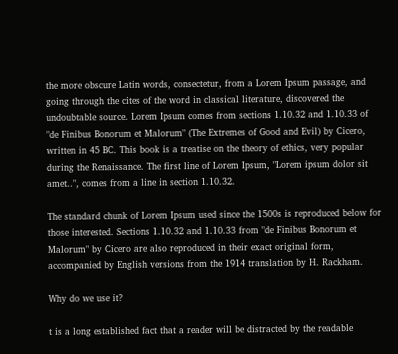the more obscure Latin words, consectetur, from a Lorem Ipsum passage, and going through the cites of the word in classical literature, discovered the undoubtable source. Lorem Ipsum comes from sections 1.10.32 and 1.10.33 of "de Finibus Bonorum et Malorum" (The Extremes of Good and Evil) by Cicero, written in 45 BC. This book is a treatise on the theory of ethics, very popular during the Renaissance. The first line of Lorem Ipsum, "Lorem ipsum dolor sit amet..", comes from a line in section 1.10.32.

The standard chunk of Lorem Ipsum used since the 1500s is reproduced below for those interested. Sections 1.10.32 and 1.10.33 from "de Finibus Bonorum et Malorum" by Cicero are also reproduced in their exact original form, accompanied by English versions from the 1914 translation by H. Rackham.

Why do we use it?

t is a long established fact that a reader will be distracted by the readable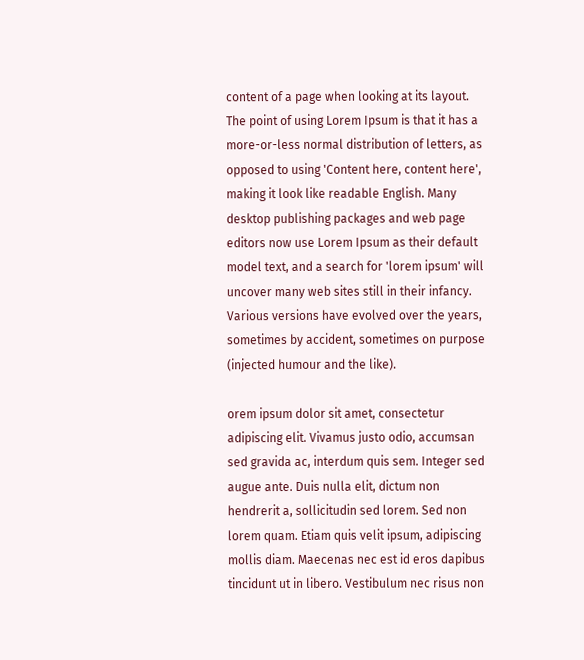content of a page when looking at its layout. The point of using Lorem Ipsum is that it has a more-or-less normal distribution of letters, as opposed to using 'Content here, content here', making it look like readable English. Many desktop publishing packages and web page editors now use Lorem Ipsum as their default model text, and a search for 'lorem ipsum' will uncover many web sites still in their infancy. Various versions have evolved over the years, sometimes by accident, sometimes on purpose (injected humour and the like).

orem ipsum dolor sit amet, consectetur adipiscing elit. Vivamus justo odio, accumsan sed gravida ac, interdum quis sem. Integer sed augue ante. Duis nulla elit, dictum non hendrerit a, sollicitudin sed lorem. Sed non lorem quam. Etiam quis velit ipsum, adipiscing mollis diam. Maecenas nec est id eros dapibus tincidunt ut in libero. Vestibulum nec risus non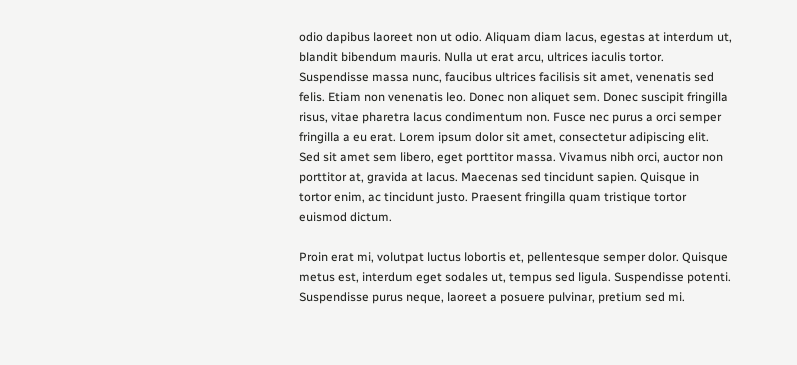odio dapibus laoreet non ut odio. Aliquam diam lacus, egestas at interdum ut, blandit bibendum mauris. Nulla ut erat arcu, ultrices iaculis tortor. Suspendisse massa nunc, faucibus ultrices facilisis sit amet, venenatis sed felis. Etiam non venenatis leo. Donec non aliquet sem. Donec suscipit fringilla risus, vitae pharetra lacus condimentum non. Fusce nec purus a orci semper fringilla a eu erat. Lorem ipsum dolor sit amet, consectetur adipiscing elit. Sed sit amet sem libero, eget porttitor massa. Vivamus nibh orci, auctor non porttitor at, gravida at lacus. Maecenas sed tincidunt sapien. Quisque in tortor enim, ac tincidunt justo. Praesent fringilla quam tristique tortor euismod dictum.

Proin erat mi, volutpat luctus lobortis et, pellentesque semper dolor. Quisque metus est, interdum eget sodales ut, tempus sed ligula. Suspendisse potenti. Suspendisse purus neque, laoreet a posuere pulvinar, pretium sed mi.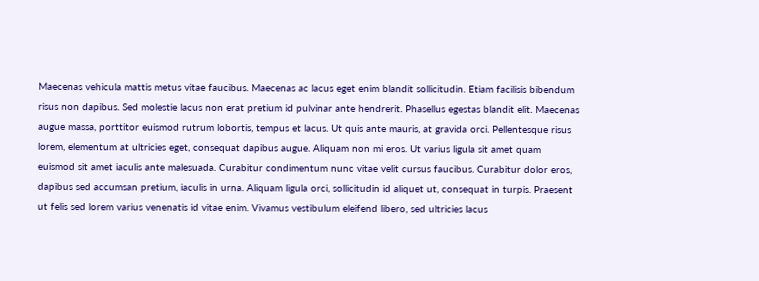Maecenas vehicula mattis metus vitae faucibus. Maecenas ac lacus eget enim blandit sollicitudin. Etiam facilisis bibendum risus non dapibus. Sed molestie lacus non erat pretium id pulvinar ante hendrerit. Phasellus egestas blandit elit. Maecenas augue massa, porttitor euismod rutrum lobortis, tempus et lacus. Ut quis ante mauris, at gravida orci. Pellentesque risus lorem, elementum at ultricies eget, consequat dapibus augue. Aliquam non mi eros. Ut varius ligula sit amet quam euismod sit amet iaculis ante malesuada. Curabitur condimentum nunc vitae velit cursus faucibus. Curabitur dolor eros, dapibus sed accumsan pretium, iaculis in urna. Aliquam ligula orci, sollicitudin id aliquet ut, consequat in turpis. Praesent ut felis sed lorem varius venenatis id vitae enim. Vivamus vestibulum eleifend libero, sed ultricies lacus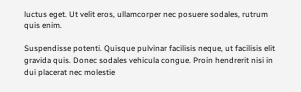luctus eget. Ut velit eros, ullamcorper nec posuere sodales, rutrum quis enim.

Suspendisse potenti. Quisque pulvinar facilisis neque, ut facilisis elit gravida quis. Donec sodales vehicula congue. Proin hendrerit nisi in dui placerat nec molestie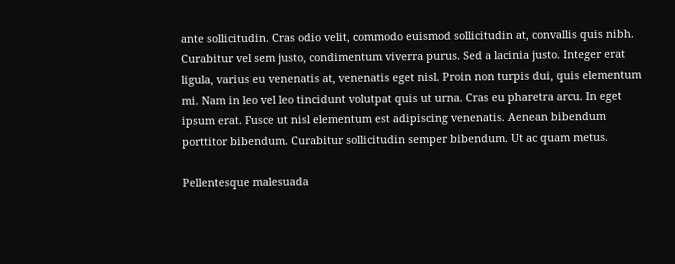ante sollicitudin. Cras odio velit, commodo euismod sollicitudin at, convallis quis nibh. Curabitur vel sem justo, condimentum viverra purus. Sed a lacinia justo. Integer erat ligula, varius eu venenatis at, venenatis eget nisl. Proin non turpis dui, quis elementum mi. Nam in leo vel leo tincidunt volutpat quis ut urna. Cras eu pharetra arcu. In eget ipsum erat. Fusce ut nisl elementum est adipiscing venenatis. Aenean bibendum porttitor bibendum. Curabitur sollicitudin semper bibendum. Ut ac quam metus.

Pellentesque malesuada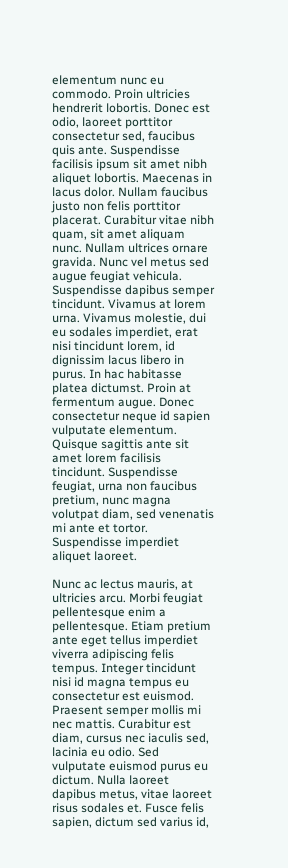elementum nunc eu commodo. Proin ultricies hendrerit lobortis. Donec est odio, laoreet porttitor consectetur sed, faucibus quis ante. Suspendisse facilisis ipsum sit amet nibh aliquet lobortis. Maecenas in lacus dolor. Nullam faucibus justo non felis porttitor placerat. Curabitur vitae nibh quam, sit amet aliquam nunc. Nullam ultrices ornare gravida. Nunc vel metus sed augue feugiat vehicula. Suspendisse dapibus semper tincidunt. Vivamus at lorem urna. Vivamus molestie, dui eu sodales imperdiet, erat nisi tincidunt lorem, id dignissim lacus libero in purus. In hac habitasse platea dictumst. Proin at fermentum augue. Donec consectetur neque id sapien vulputate elementum. Quisque sagittis ante sit amet lorem facilisis tincidunt. Suspendisse feugiat, urna non faucibus pretium, nunc magna volutpat diam, sed venenatis mi ante et tortor. Suspendisse imperdiet aliquet laoreet.

Nunc ac lectus mauris, at ultricies arcu. Morbi feugiat pellentesque enim a pellentesque. Etiam pretium ante eget tellus imperdiet viverra adipiscing felis tempus. Integer tincidunt nisi id magna tempus eu consectetur est euismod. Praesent semper mollis mi nec mattis. Curabitur est diam, cursus nec iaculis sed, lacinia eu odio. Sed vulputate euismod purus eu dictum. Nulla laoreet dapibus metus, vitae laoreet risus sodales et. Fusce felis sapien, dictum sed varius id,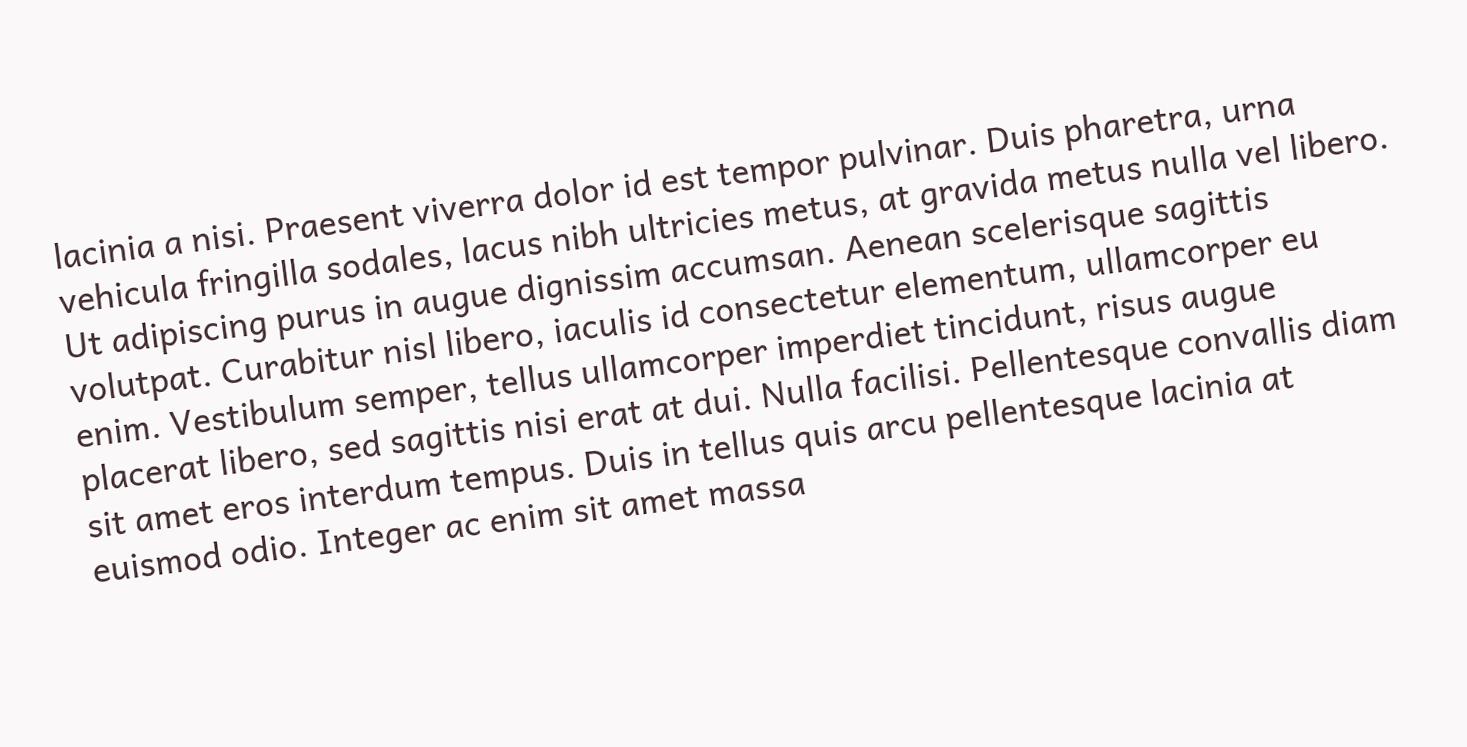lacinia a nisi. Praesent viverra dolor id est tempor pulvinar. Duis pharetra, urna vehicula fringilla sodales, lacus nibh ultricies metus, at gravida metus nulla vel libero. Ut adipiscing purus in augue dignissim accumsan. Aenean scelerisque sagittis volutpat. Curabitur nisl libero, iaculis id consectetur elementum, ullamcorper eu enim. Vestibulum semper, tellus ullamcorper imperdiet tincidunt, risus augue placerat libero, sed sagittis nisi erat at dui. Nulla facilisi. Pellentesque convallis diam sit amet eros interdum tempus. Duis in tellus quis arcu pellentesque lacinia at euismod odio. Integer ac enim sit amet massa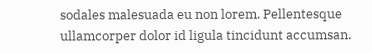sodales malesuada eu non lorem. Pellentesque ullamcorper dolor id ligula tincidunt accumsan.